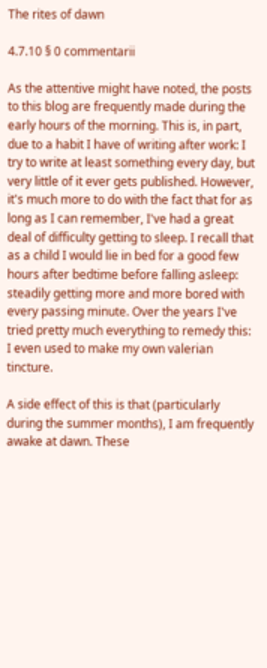The rites of dawn

4.7.10 § 0 commentarii

As the attentive might have noted, the posts to this blog are frequently made during the early hours of the morning. This is, in part, due to a habit I have of writing after work: I try to write at least something every day, but very little of it ever gets published. However, it's much more to do with the fact that for as long as I can remember, I've had a great deal of difficulty getting to sleep. I recall that as a child I would lie in bed for a good few hours after bedtime before falling asleep: steadily getting more and more bored with every passing minute. Over the years I've tried pretty much everything to remedy this: I even used to make my own valerian tincture.

A side effect of this is that (particularly during the summer months), I am frequently awake at dawn. These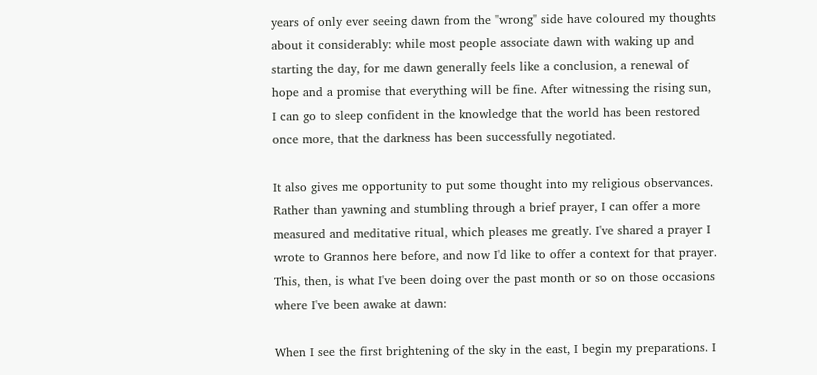years of only ever seeing dawn from the "wrong" side have coloured my thoughts about it considerably: while most people associate dawn with waking up and starting the day, for me dawn generally feels like a conclusion, a renewal of hope and a promise that everything will be fine. After witnessing the rising sun, I can go to sleep confident in the knowledge that the world has been restored once more, that the darkness has been successfully negotiated.

It also gives me opportunity to put some thought into my religious observances. Rather than yawning and stumbling through a brief prayer, I can offer a more measured and meditative ritual, which pleases me greatly. I've shared a prayer I wrote to Grannos here before, and now I'd like to offer a context for that prayer. This, then, is what I've been doing over the past month or so on those occasions where I've been awake at dawn:

When I see the first brightening of the sky in the east, I begin my preparations. I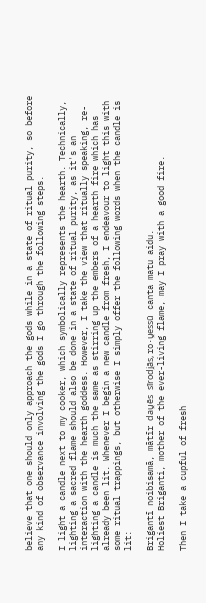believe that one should only approach the gods while in a state of ritual purity, so before any kind of observance involving the gods I go through the following steps.

I light a candle next to my cooker, which symbolically represents the hearth. Technically, lighting a sacred flame should also be done in a state of ritual purity, as it's an interaction with the hearth goddess. However, I take the view that ritually speaking, re-lighting a candle is much the same as stirring up the embers of a hearth fire which has already been lit. Whenever I begin a new candle from fresh, I endeavour to light this with some ritual trappings, but otherwise I simply offer the following words when the candle is lit:

Brigantī noibisamā, mātīr dau̯ēs sīrodi̯ās, ro·u̯essū canta matu aidu.
Holiest Briganti, mother of the ever-living flame, may I pray with a good fire.

Then I take a cupful of fresh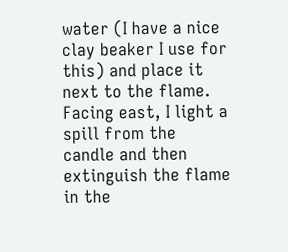water (I have a nice clay beaker I use for this) and place it next to the flame. Facing east, I light a spill from the candle and then extinguish the flame in the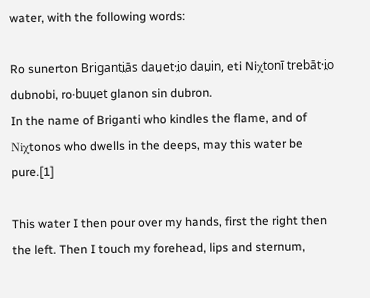water, with the following words:

Ro sunerton Briganti̯ās dau̯et·i̯o dau̯in, eti Niχtonī trebāt·i̯o dubnobi, ro·buu̯et glanon sin dubron.
In the name of Briganti who kindles the flame, and of Niχtonos who dwells in the deeps, may this water be pure.[1]

This water I then pour over my hands, first the right then the left. Then I touch my forehead, lips and sternum,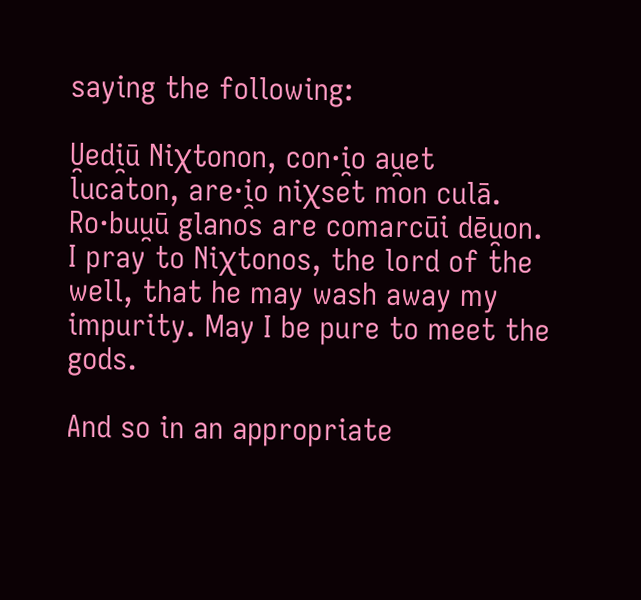saying the following:

U̯edi̯ū Niχtonon, con·i̯o au̯et lucaton, are·i̯o niχset mon culā. Ro·buu̯ū glanos are comarcūi dēu̯on.
I pray to Niχtonos, the lord of the well, that he may wash away my impurity. May I be pure to meet the gods.

And so in an appropriate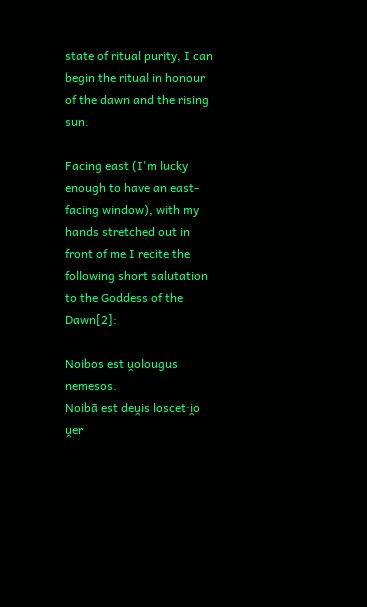state of ritual purity, I can begin the ritual in honour of the dawn and the rising sun.

Facing east (I'm lucky enough to have an east-facing window), with my hands stretched out in front of me I recite the following short salutation to the Goddess of the Dawn[2]:

Noibos est u̯olougus nemesos.
Noibā est deu̯is loscet·i̯o u̯er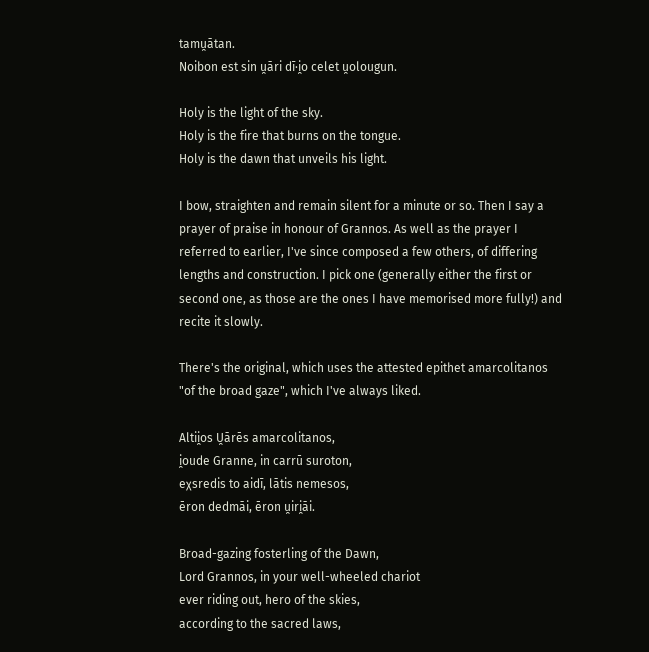tamu̯ātan.
Noibon est sin u̯āri dī·i̯o celet u̯olougun.

Holy is the light of the sky.
Holy is the fire that burns on the tongue.
Holy is the dawn that unveils his light.

I bow, straighten and remain silent for a minute or so. Then I say a prayer of praise in honour of Grannos. As well as the prayer I referred to earlier, I've since composed a few others, of differing lengths and construction. I pick one (generally either the first or second one, as those are the ones I have memorised more fully!) and recite it slowly.

There's the original, which uses the attested epithet amarcolitanos "of the broad gaze", which I've always liked.

Altii̯os U̯ārēs amarcolitanos,
i̯oude Granne, in carrū suroton,
eχsredis to aidī, lātis nemesos,
ēron dedmāi, ēron u̯iri̯āi.

Broad-gazing fosterling of the Dawn,
Lord Grannos, in your well-wheeled chariot
ever riding out, hero of the skies,
according to the sacred laws,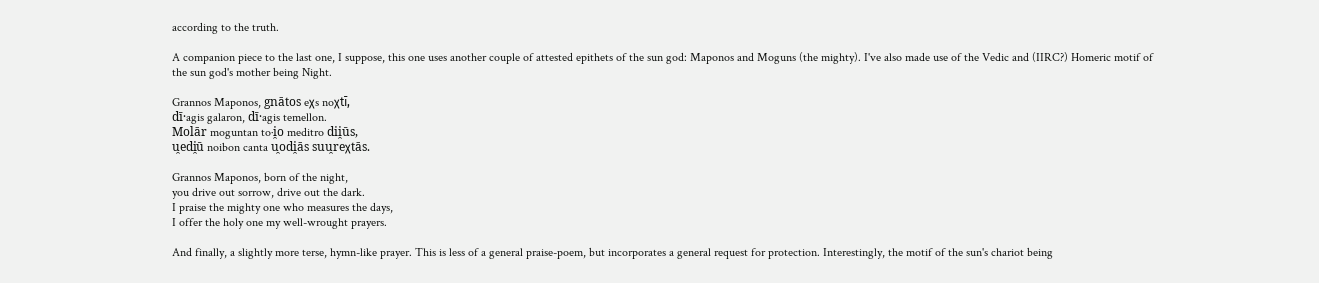according to the truth.

A companion piece to the last one, I suppose, this one uses another couple of attested epithets of the sun god: Maponos and Moguns (the mighty). I've also made use of the Vedic and (IIRC?) Homeric motif of the sun god's mother being Night.

Grannos Maponos, gnātos eχs noχtī,
dī·agis galaron, dī·agis temellon.
Molār moguntan to·i̯o meditro dii̯ūs,
u̯edi̯ū noibon canta u̯odi̯ās suu̯reχtās.

Grannos Maponos, born of the night,
you drive out sorrow, drive out the dark.
I praise the mighty one who measures the days,
I offer the holy one my well-wrought prayers.

And finally, a slightly more terse, hymn-like prayer. This is less of a general praise-poem, but incorporates a general request for protection. Interestingly, the motif of the sun's chariot being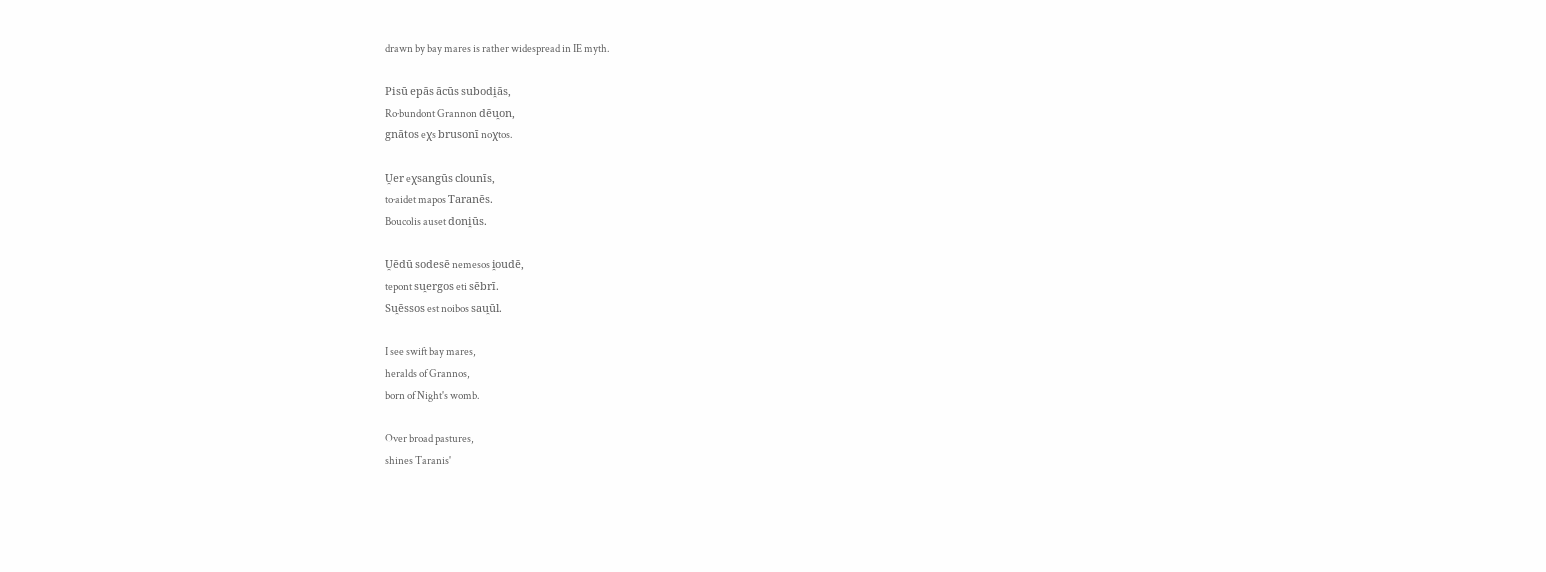drawn by bay mares is rather widespread in IE myth.

Pisū epās ācūs subodi̯ās,
Ro·bundont Grannon dēu̯on,
gnātos eχs brusonī noχtos.

U̯er eχsangūs clounīs,
to·aidet mapos Taranēs.
Boucolis auset doni̯ūs.

U̯ēdū sodesē nemesos i̯oudē,
tepont su̯ergos eti sēbrī.
Su̯ēssos est noibos sau̯ūl.

I see swift bay mares,
heralds of Grannos,
born of Night's womb.

Over broad pastures,
shines Taranis'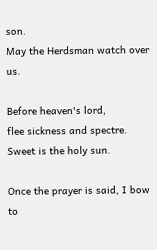son.
May the Herdsman watch over us.

Before heaven's lord,
flee sickness and spectre.
Sweet is the holy sun.

Once the prayer is said, I bow to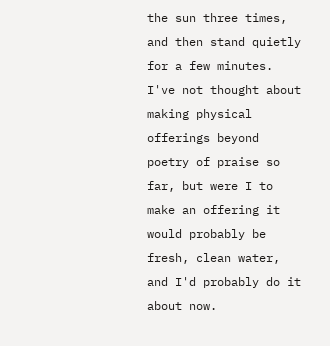the sun three times, and then stand quietly for a few minutes. I've not thought about making physical offerings beyond poetry of praise so far, but were I to make an offering it would probably be fresh, clean water, and I'd probably do it about now.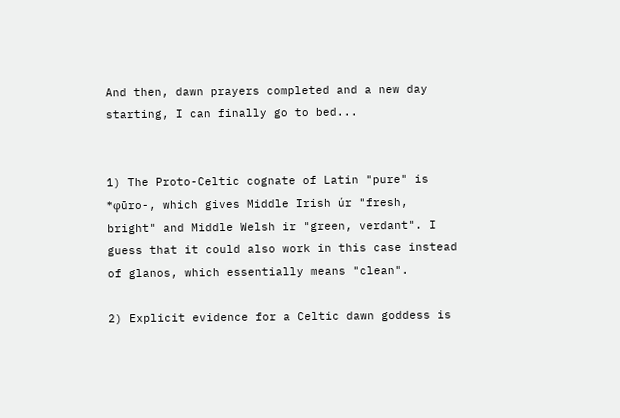And then, dawn prayers completed and a new day starting, I can finally go to bed...


1) The Proto-Celtic cognate of Latin "pure" is *φūro-, which gives Middle Irish úr "fresh, bright" and Middle Welsh ir "green, verdant". I guess that it could also work in this case instead of glanos, which essentially means "clean".

2) Explicit evidence for a Celtic dawn goddess is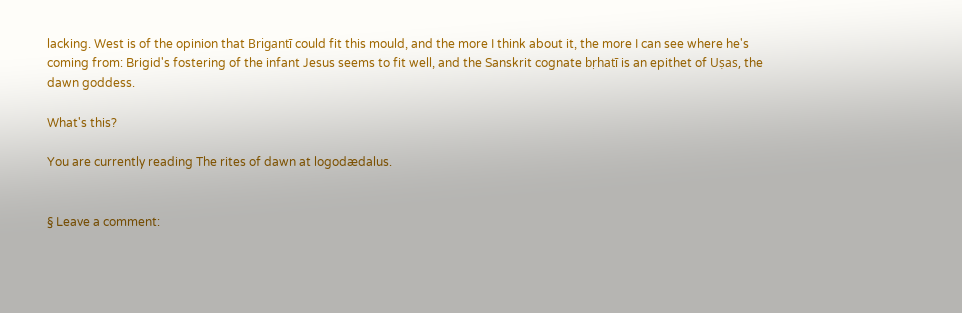lacking. West is of the opinion that Brigantī could fit this mould, and the more I think about it, the more I can see where he's coming from: Brigid's fostering of the infant Jesus seems to fit well, and the Sanskrit cognate bṛhatī is an epithet of Uṣas, the dawn goddess.

What's this?

You are currently reading The rites of dawn at logodædalus.


§ Leave a comment: